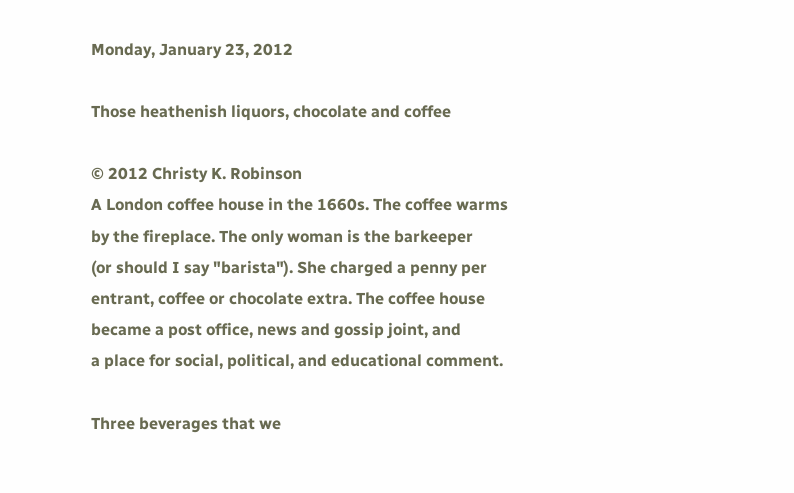Monday, January 23, 2012

Those heathenish liquors, chocolate and coffee

© 2012 Christy K. Robinson
A London coffee house in the 1660s. The coffee warms
by the fireplace. The only woman is the barkeeper
(or should I say "barista"). She charged a penny per
entrant, coffee or chocolate extra. The coffee house
became a post office, news and gossip joint, and
a place for social, political, and educational comment.

Three beverages that we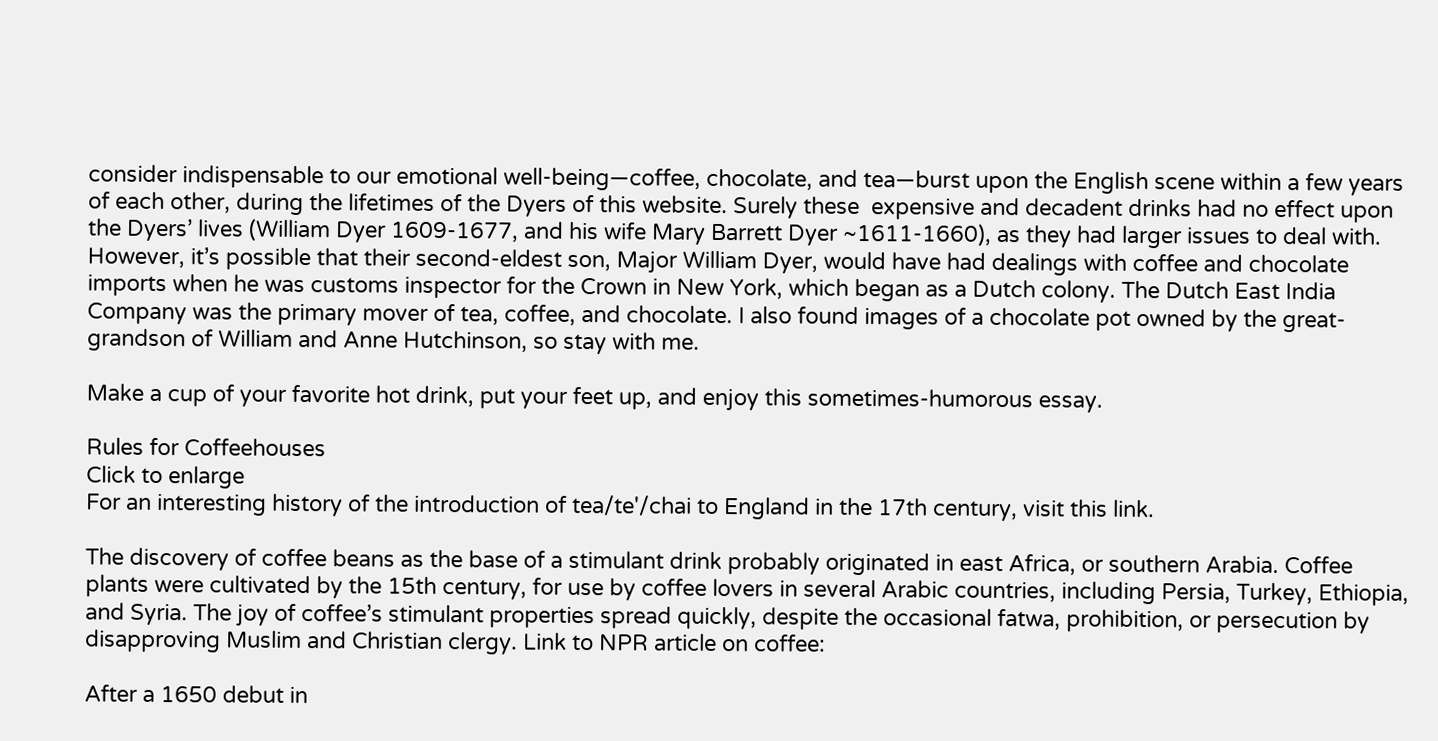consider indispensable to our emotional well-being—coffee, chocolate, and tea—burst upon the English scene within a few years of each other, during the lifetimes of the Dyers of this website. Surely these  expensive and decadent drinks had no effect upon the Dyers’ lives (William Dyer 1609-1677, and his wife Mary Barrett Dyer ~1611-1660), as they had larger issues to deal with. However, it’s possible that their second-eldest son, Major William Dyer, would have had dealings with coffee and chocolate imports when he was customs inspector for the Crown in New York, which began as a Dutch colony. The Dutch East India Company was the primary mover of tea, coffee, and chocolate. I also found images of a chocolate pot owned by the great-grandson of William and Anne Hutchinson, so stay with me.

Make a cup of your favorite hot drink, put your feet up, and enjoy this sometimes-humorous essay.

Rules for Coffeehouses
Click to enlarge
For an interesting history of the introduction of tea/te'/chai to England in the 17th century, visit this link.

The discovery of coffee beans as the base of a stimulant drink probably originated in east Africa, or southern Arabia. Coffee plants were cultivated by the 15th century, for use by coffee lovers in several Arabic countries, including Persia, Turkey, Ethiopia, and Syria. The joy of coffee’s stimulant properties spread quickly, despite the occasional fatwa, prohibition, or persecution by disapproving Muslim and Christian clergy. Link to NPR article on coffee:

After a 1650 debut in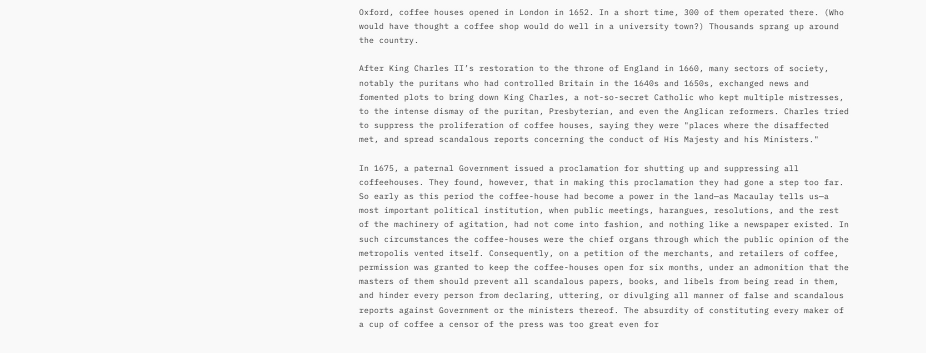Oxford, coffee houses opened in London in 1652. In a short time, 300 of them operated there. (Who would have thought a coffee shop would do well in a university town?) Thousands sprang up around the country.

After King Charles II’s restoration to the throne of England in 1660, many sectors of society, notably the puritans who had controlled Britain in the 1640s and 1650s, exchanged news and fomented plots to bring down King Charles, a not-so-secret Catholic who kept multiple mistresses, to the intense dismay of the puritan, Presbyterian, and even the Anglican reformers. Charles tried to suppress the proliferation of coffee houses, saying they were "places where the disaffected met, and spread scandalous reports concerning the conduct of His Majesty and his Ministers."

In 1675, a paternal Government issued a proclamation for shutting up and suppressing all coffeehouses. They found, however, that in making this proclamation they had gone a step too far. So early as this period the coffee-house had become a power in the land—as Macaulay tells us—a most important political institution, when public meetings, harangues, resolutions, and the rest of the machinery of agitation, had not come into fashion, and nothing like a newspaper existed. In such circumstances the coffee-houses were the chief organs through which the public opinion of the metropolis vented itself. Consequently, on a petition of the merchants, and retailers of coffee, permission was granted to keep the coffee-houses open for six months, under an admonition that the masters of them should prevent all scandalous papers, books, and libels from being read in them, and hinder every person from declaring, uttering, or divulging all manner of false and scandalous reports against Government or the ministers thereof. The absurdity of constituting every maker of a cup of coffee a censor of the press was too great even for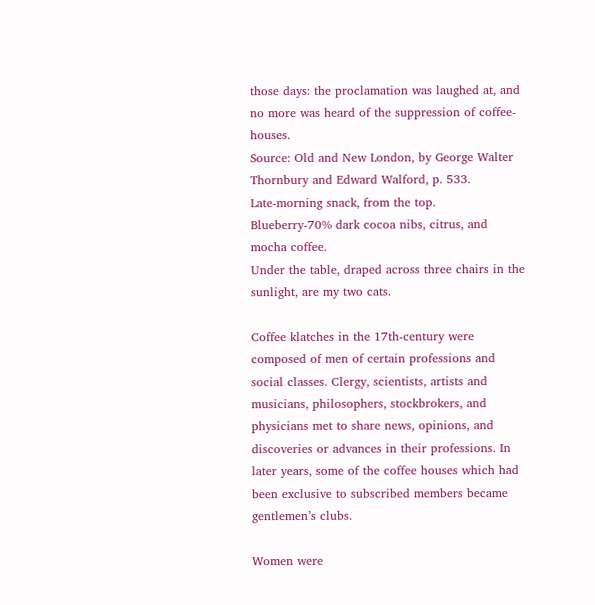those days: the proclamation was laughed at, and no more was heard of the suppression of coffee-houses.
Source: Old and New London, by George Walter Thornbury and Edward Walford, p. 533.
Late-morning snack, from the top.
Blueberry-70% dark cocoa nibs, citrus, and mocha coffee.
Under the table, draped across three chairs in the sunlight, are my two cats.

Coffee klatches in the 17th-century were composed of men of certain professions and social classes. Clergy, scientists, artists and musicians, philosophers, stockbrokers, and physicians met to share news, opinions, and discoveries or advances in their professions. In later years, some of the coffee houses which had been exclusive to subscribed members became gentlemen’s clubs.

Women were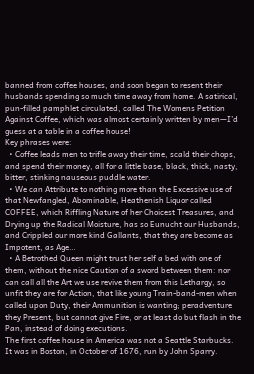banned from coffee houses, and soon began to resent their husbands spending so much time away from home. A satirical, pun-filled pamphlet circulated, called The Womens Petition Against Coffee, which was almost certainly written by men—I’d guess at a table in a coffee house!
Key phrases were:
  • Coffee leads men to trifle away their time, scald their chops, and spend their money, all for a little base, black, thick, nasty, bitter, stinking nauseous puddle water.
  • We can Attribute to nothing more than the Excessive use of that Newfangled, Abominable, Heathenish Liquor called COFFEE, which Riffling Nature of her Choicest Treasures, and Drying up the Radical Moisture, has so Eunucht our Husbands, and Crippled our more kind Gallants, that they are become as Impotent, as Age…
  • A Betrothed Queen might trust her self a bed with one of them, without the nice Caution of a sword between them: nor can call all the Art we use revive them from this Lethargy, so unfit they are for Action, that like young Train-band-men when called upon Duty, their Ammunition is wanting; peradventure they Present, but cannot give Fire, or at least do but flash in the Pan, instead of doing executions.
The first coffee house in America was not a Seattle Starbucks. It was in Boston, in October of 1676, run by John Sparry.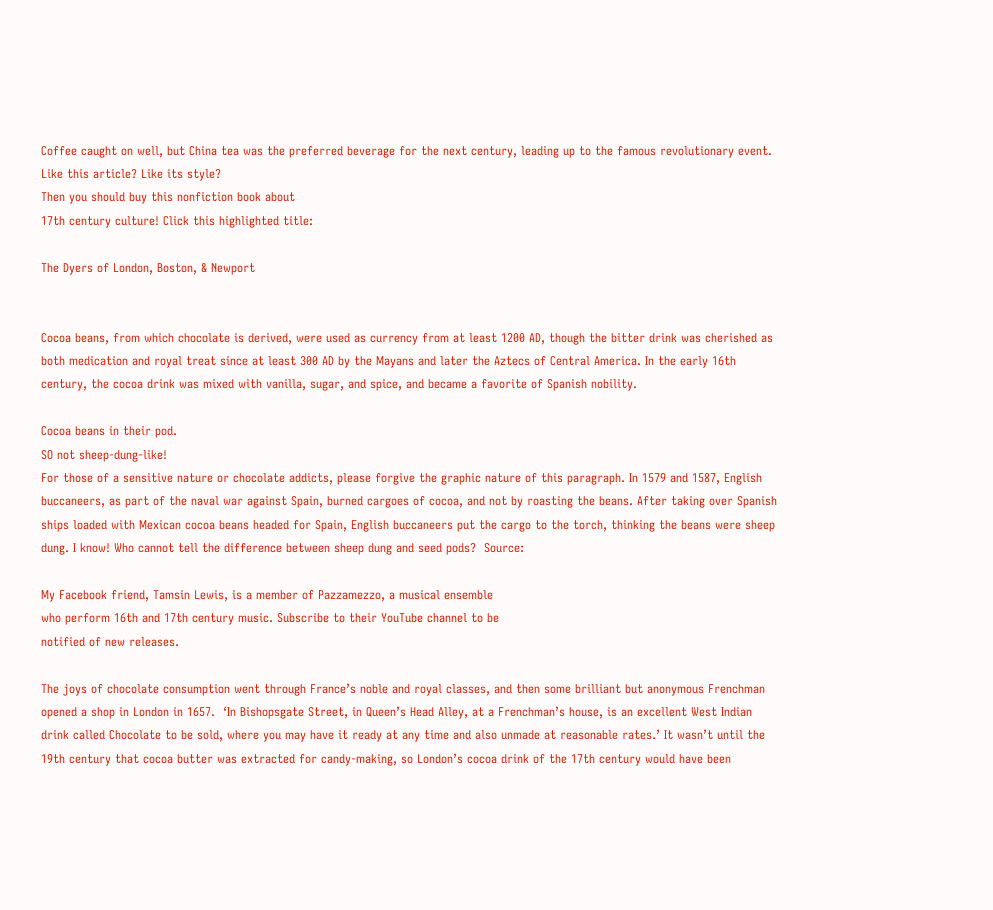Coffee caught on well, but China tea was the preferred beverage for the next century, leading up to the famous revolutionary event.
Like this article? Like its style?
Then you should buy this nonfiction book about
17th century culture! Click this highlighted title:

The Dyers of London, Boston, & Newport


Cocoa beans, from which chocolate is derived, were used as currency from at least 1200 AD, though the bitter drink was cherished as both medication and royal treat since at least 300 AD by the Mayans and later the Aztecs of Central America. In the early 16th century, the cocoa drink was mixed with vanilla, sugar, and spice, and became a favorite of Spanish nobility.

Cocoa beans in their pod.
SO not sheep-dung-like!
For those of a sensitive nature or chocolate addicts, please forgive the graphic nature of this paragraph. In 1579 and 1587, English buccaneers, as part of the naval war against Spain, burned cargoes of cocoa, and not by roasting the beans. After taking over Spanish ships loaded with Mexican cocoa beans headed for Spain, English buccaneers put the cargo to the torch, thinking the beans were sheep dung. I know! Who cannot tell the difference between sheep dung and seed pods?  Source:

My Facebook friend, Tamsin Lewis, is a member of Pazzamezzo, a musical ensemble
who perform 16th and 17th century music. Subscribe to their YouTube channel to be
notified of new releases.

The joys of chocolate consumption went through France’s noble and royal classes, and then some brilliant but anonymous Frenchman opened a shop in London in 1657.  ‘In Bishopsgate Street, in Queen’s Head Alley, at a Frenchman’s house, is an excellent West Indian drink called Chocolate to be sold, where you may have it ready at any time and also unmade at reasonable rates.’ It wasn’t until the 19th century that cocoa butter was extracted for candy-making, so London’s cocoa drink of the 17th century would have been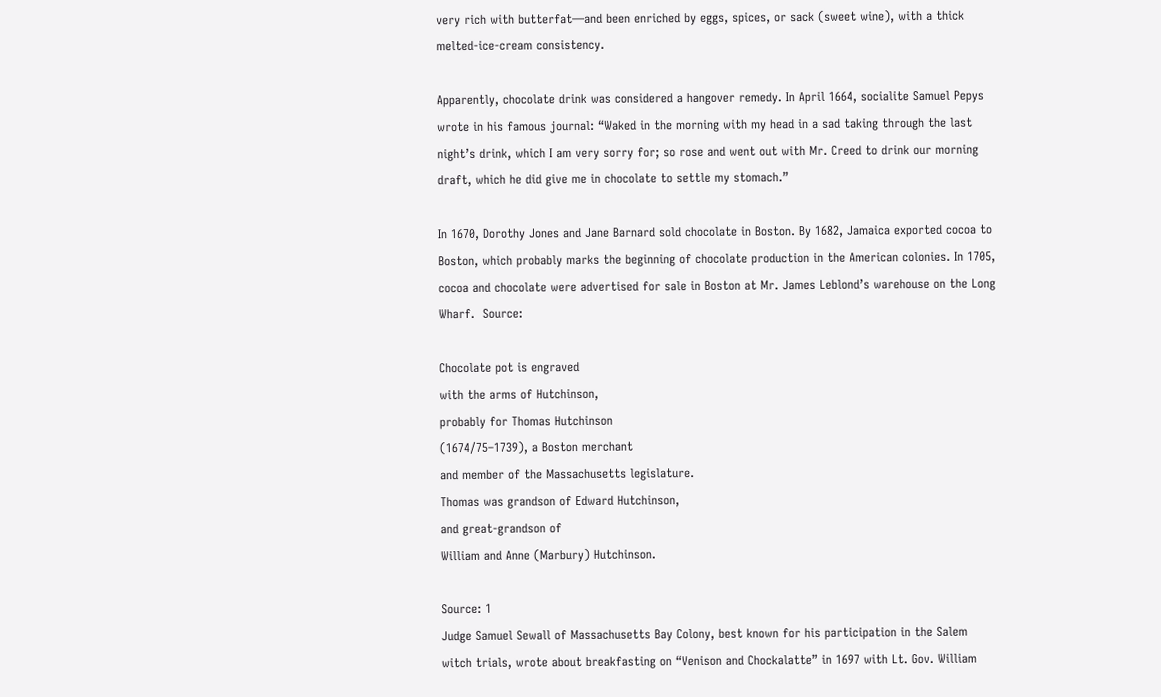very rich with butterfat—and been enriched by eggs, spices, or sack (sweet wine), with a thick melted-ice-cream consistency.

Apparently, chocolate drink was considered a hangover remedy. In April 1664, socialite Samuel Pepys wrote in his famous journal: “Waked in the morning with my head in a sad taking through the last night’s drink, which I am very sorry for; so rose and went out with Mr. Creed to drink our morning draft, which he did give me in chocolate to settle my stomach.”

In 1670, Dorothy Jones and Jane Barnard sold chocolate in Boston. By 1682, Jamaica exported cocoa to Boston, which probably marks the beginning of chocolate production in the American colonies. In 1705, cocoa and chocolate were advertised for sale in Boston at Mr. James Leblond’s warehouse on the Long Wharf.  Source:

Chocolate pot is engraved
with the arms of Hutchinson,
probably for Thomas Hutchinson
(1674/75–1739), a Boston merchant
and member of the Massachusetts legislature.
Thomas was grandson of Edward Hutchinson,
and great-grandson of
William and Anne (Marbury) Hutchinson.

Source: 1
Judge Samuel Sewall of Massachusetts Bay Colony, best known for his participation in the Salem witch trials, wrote about breakfasting on “Venison and Chockalatte” in 1697 with Lt. Gov. William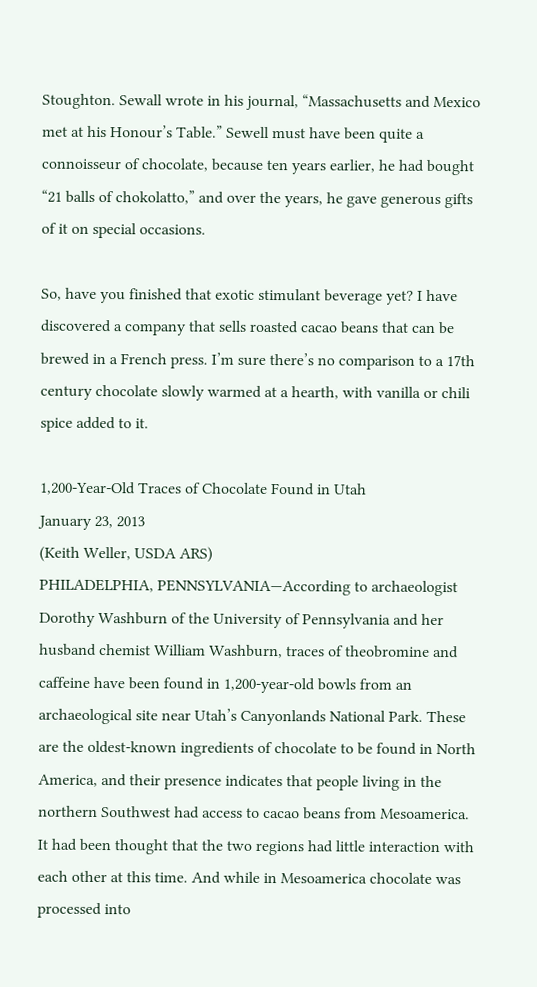Stoughton. Sewall wrote in his journal, “Massachusetts and Mexico met at his Honour’s Table.” Sewell must have been quite a connoisseur of chocolate, because ten years earlier, he had bought “21 balls of chokolatto,” and over the years, he gave generous gifts of it on special occasions.

So, have you finished that exotic stimulant beverage yet? I have discovered a company that sells roasted cacao beans that can be brewed in a French press. I’m sure there’s no comparison to a 17th century chocolate slowly warmed at a hearth, with vanilla or chili spice added to it.

1,200-Year-Old Traces of Chocolate Found in Utah
January 23, 2013
(Keith Weller, USDA ARS)
PHILADELPHIA, PENNSYLVANIA—According to archaeologist Dorothy Washburn of the University of Pennsylvania and her husband chemist William Washburn, traces of theobromine and caffeine have been found in 1,200-year-old bowls from an archaeological site near Utah’s Canyonlands National Park. These are the oldest-known ingredients of chocolate to be found in North America, and their presence indicates that people living in the northern Southwest had access to cacao beans from Mesoamerica. It had been thought that the two regions had little interaction with each other at this time. And while in Mesoamerica chocolate was processed into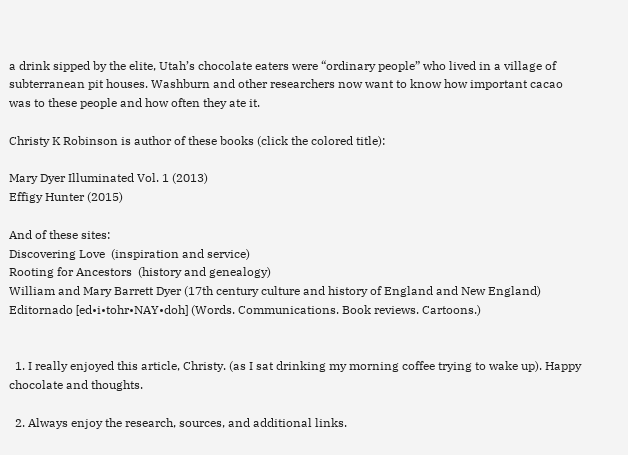a drink sipped by the elite, Utah’s chocolate eaters were “ordinary people” who lived in a village of subterranean pit houses. Washburn and other researchers now want to know how important cacao was to these people and how often they ate it.

Christy K Robinson is author of these books (click the colored title):

Mary Dyer Illuminated Vol. 1 (2013)
Effigy Hunter (2015)

And of these sites:
Discovering Love  (inspiration and service)
Rooting for Ancestors  (history and genealogy)
William and Mary Barrett Dyer (17th century culture and history of England and New England)
Editornado [ed•i•tohr•NAY•doh] (Words. Communications. Book reviews. Cartoons.)


  1. I really enjoyed this article, Christy. (as I sat drinking my morning coffee trying to wake up). Happy chocolate and thoughts.

  2. Always enjoy the research, sources, and additional links.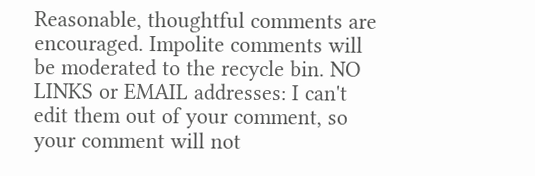Reasonable, thoughtful comments are encouraged. Impolite comments will be moderated to the recycle bin. NO LINKS or EMAIL addresses: I can't edit them out of your comment, so your comment will not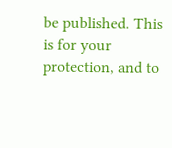be published. This is for your protection, and to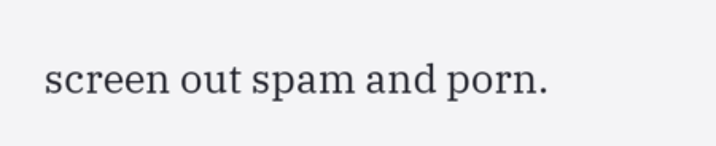screen out spam and porn.